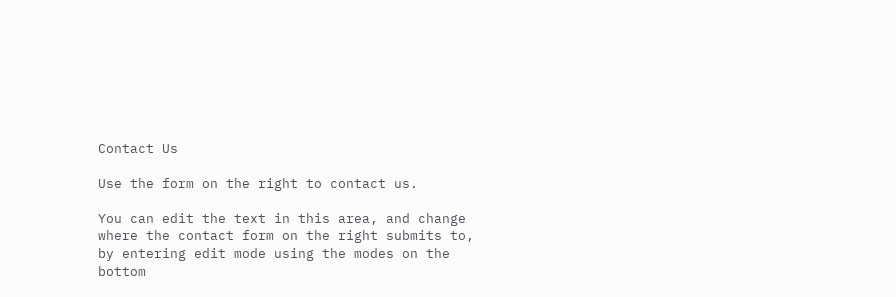Contact Us

Use the form on the right to contact us.

You can edit the text in this area, and change where the contact form on the right submits to, by entering edit mode using the modes on the bottom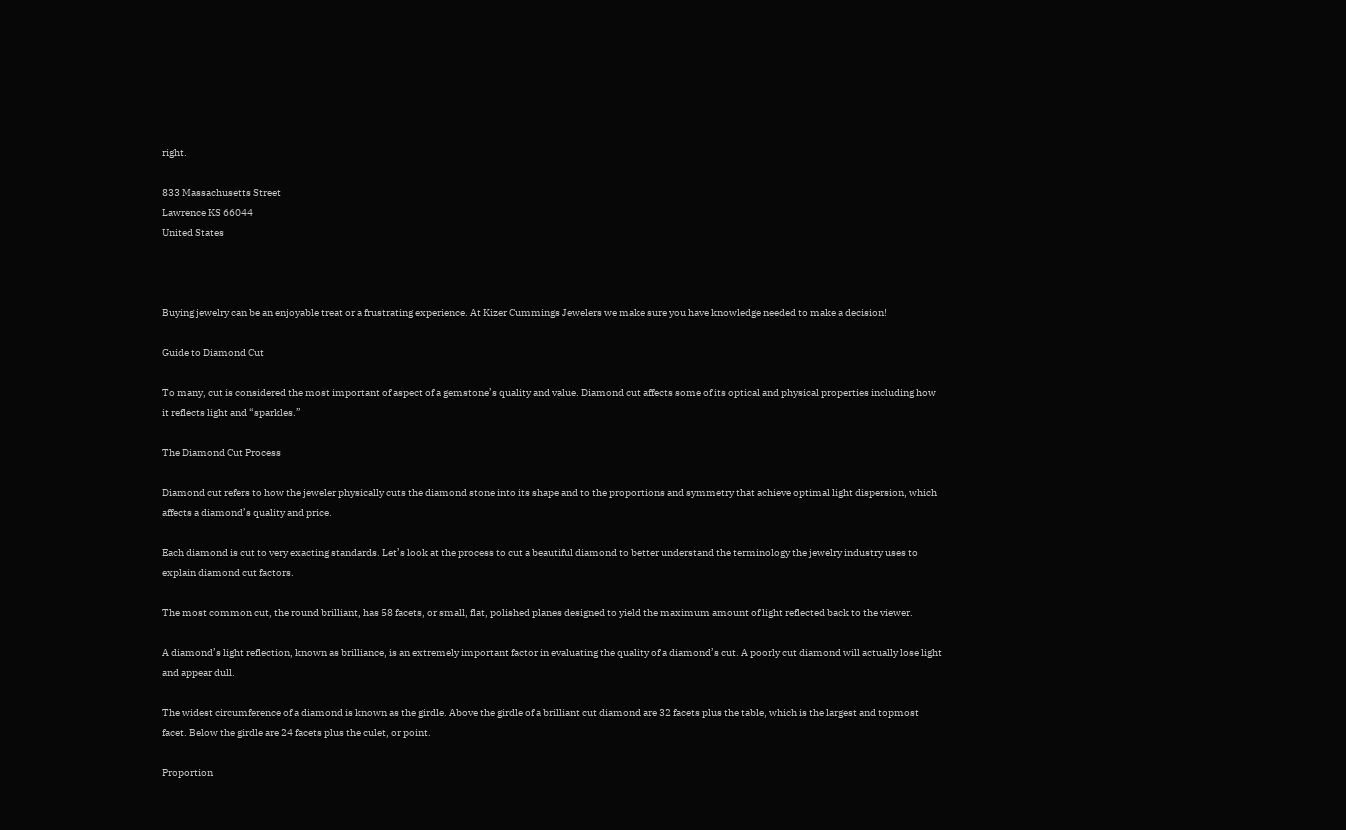right.

833 Massachusetts Street
Lawrence KS 66044
United States



Buying jewelry can be an enjoyable treat or a frustrating experience. At Kizer Cummings Jewelers we make sure you have knowledge needed to make a decision!

Guide to Diamond Cut

To many, cut is considered the most important of aspect of a gemstone’s quality and value. Diamond cut affects some of its optical and physical properties including how it reflects light and “sparkles.”

The Diamond Cut Process

Diamond cut refers to how the jeweler physically cuts the diamond stone into its shape and to the proportions and symmetry that achieve optimal light dispersion, which affects a diamond’s quality and price.

Each diamond is cut to very exacting standards. Let’s look at the process to cut a beautiful diamond to better understand the terminology the jewelry industry uses to explain diamond cut factors.

The most common cut, the round brilliant, has 58 facets, or small, flat, polished planes designed to yield the maximum amount of light reflected back to the viewer.

A diamond’s light reflection, known as brilliance, is an extremely important factor in evaluating the quality of a diamond’s cut. A poorly cut diamond will actually lose light and appear dull.

The widest circumference of a diamond is known as the girdle. Above the girdle of a brilliant cut diamond are 32 facets plus the table, which is the largest and topmost facet. Below the girdle are 24 facets plus the culet, or point.

Proportion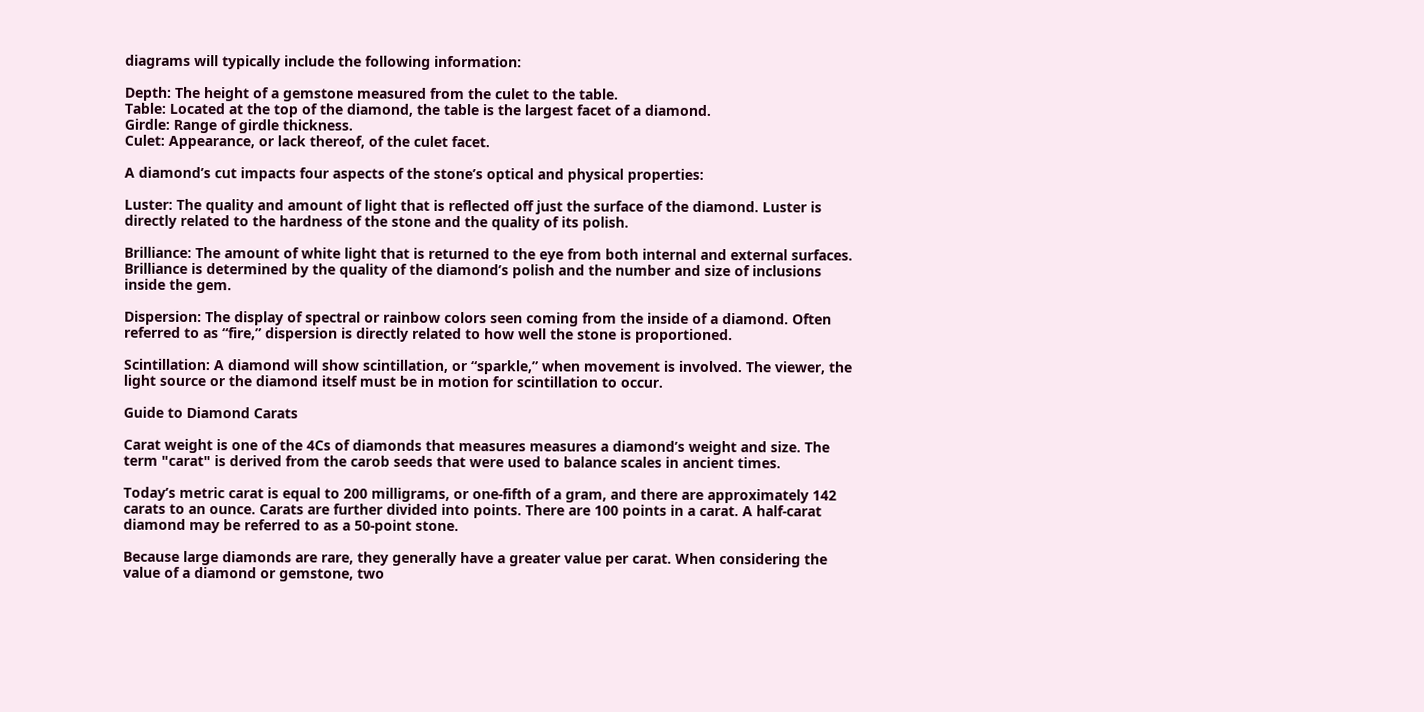diagrams will typically include the following information:

Depth: The height of a gemstone measured from the culet to the table.
Table: Located at the top of the diamond, the table is the largest facet of a diamond.
Girdle: Range of girdle thickness.
Culet: Appearance, or lack thereof, of the culet facet.

A diamond’s cut impacts four aspects of the stone’s optical and physical properties:

Luster: The quality and amount of light that is reflected off just the surface of the diamond. Luster is directly related to the hardness of the stone and the quality of its polish.

Brilliance: The amount of white light that is returned to the eye from both internal and external surfaces. Brilliance is determined by the quality of the diamond’s polish and the number and size of inclusions inside the gem.

Dispersion: The display of spectral or rainbow colors seen coming from the inside of a diamond. Often referred to as “fire,” dispersion is directly related to how well the stone is proportioned.

Scintillation: A diamond will show scintillation, or “sparkle,” when movement is involved. The viewer, the light source or the diamond itself must be in motion for scintillation to occur.

Guide to Diamond Carats

Carat weight is one of the 4Cs of diamonds that measures measures a diamond’s weight and size. The term "carat" is derived from the carob seeds that were used to balance scales in ancient times.

Today’s metric carat is equal to 200 milligrams, or one-fifth of a gram, and there are approximately 142 carats to an ounce. Carats are further divided into points. There are 100 points in a carat. A half-carat diamond may be referred to as a 50-point stone.

Because large diamonds are rare, they generally have a greater value per carat. When considering the value of a diamond or gemstone, two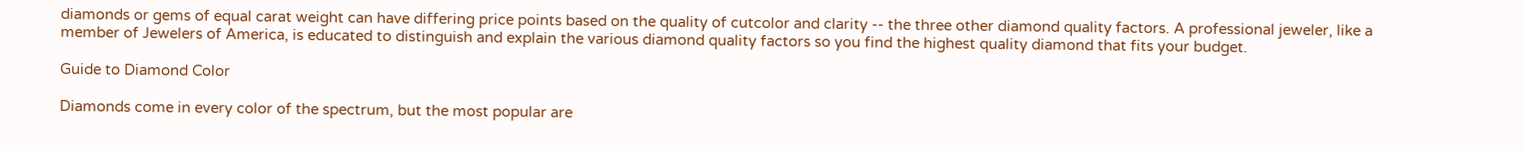diamonds or gems of equal carat weight can have differing price points based on the quality of cutcolor and clarity -- the three other diamond quality factors. A professional jeweler, like a member of Jewelers of America, is educated to distinguish and explain the various diamond quality factors so you find the highest quality diamond that fits your budget.

Guide to Diamond Color

Diamonds come in every color of the spectrum, but the most popular are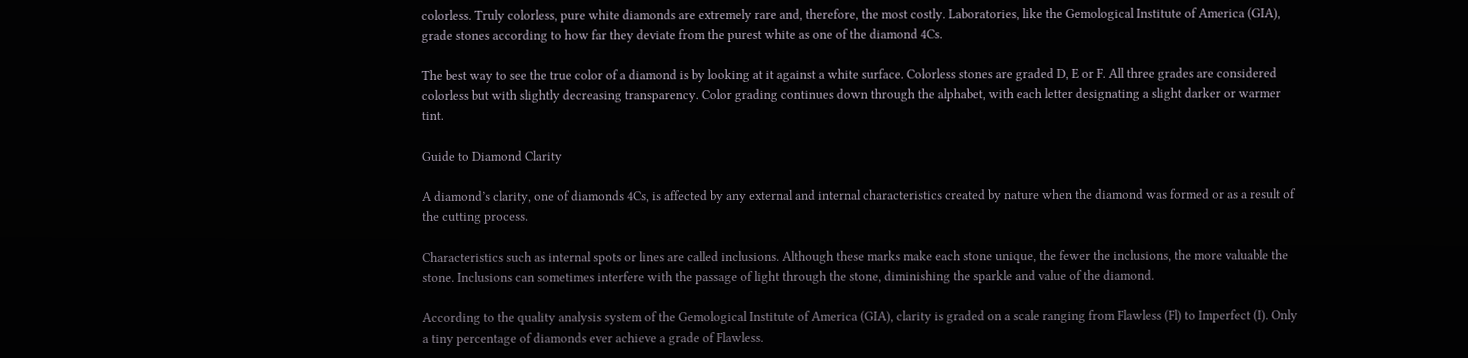colorless. Truly colorless, pure white diamonds are extremely rare and, therefore, the most costly. Laboratories, like the Gemological Institute of America (GIA), grade stones according to how far they deviate from the purest white as one of the diamond 4Cs.

The best way to see the true color of a diamond is by looking at it against a white surface. Colorless stones are graded D, E or F. All three grades are considered colorless but with slightly decreasing transparency. Color grading continues down through the alphabet, with each letter designating a slight darker or warmer tint.

Guide to Diamond Clarity

A diamond’s clarity, one of diamonds 4Cs, is affected by any external and internal characteristics created by nature when the diamond was formed or as a result of the cutting process.

Characteristics such as internal spots or lines are called inclusions. Although these marks make each stone unique, the fewer the inclusions, the more valuable the stone. Inclusions can sometimes interfere with the passage of light through the stone, diminishing the sparkle and value of the diamond.

According to the quality analysis system of the Gemological Institute of America (GIA), clarity is graded on a scale ranging from Flawless (Fl) to Imperfect (I). Only a tiny percentage of diamonds ever achieve a grade of Flawless.